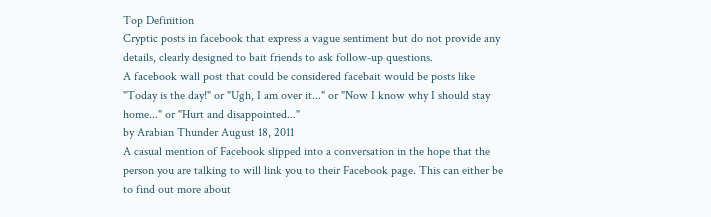Top Definition
Cryptic posts in facebook that express a vague sentiment but do not provide any details, clearly designed to bait friends to ask follow-up questions.
A facebook wall post that could be considered facebait would be posts like "Today is the day!" or "Ugh, I am over it..." or "Now I know why I should stay home..." or "Hurt and disappointed..."
by Arabian Thunder August 18, 2011
A casual mention of Facebook slipped into a conversation in the hope that the person you are talking to will link you to their Facebook page. This can either be to find out more about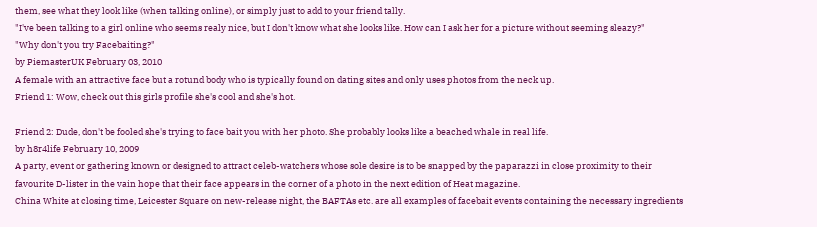them, see what they look like (when talking online), or simply just to add to your friend tally.
"I've been talking to a girl online who seems realy nice, but I don't know what she looks like. How can I ask her for a picture without seeming sleazy?"
"Why don't you try Facebaiting?"
by PiemasterUK February 03, 2010
A female with an attractive face but a rotund body who is typically found on dating sites and only uses photos from the neck up.
Friend 1: Wow, check out this girls profile she's cool and she's hot.

Friend 2: Dude, don't be fooled she's trying to face bait you with her photo. She probably looks like a beached whale in real life.
by h8r4life February 10, 2009
A party, event or gathering known or designed to attract celeb-watchers whose sole desire is to be snapped by the paparazzi in close proximity to their favourite D-lister in the vain hope that their face appears in the corner of a photo in the next edition of Heat magazine.
China White at closing time, Leicester Square on new-release night, the BAFTAs etc. are all examples of facebait events containing the necessary ingredients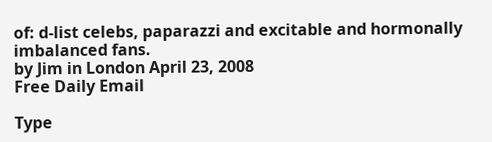of: d-list celebs, paparazzi and excitable and hormonally imbalanced fans.
by Jim in London April 23, 2008
Free Daily Email

Type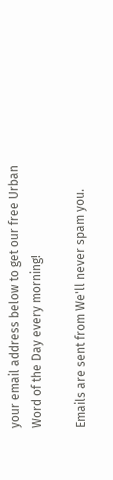your email address below to get our free Urban Word of the Day every morning!

Emails are sent from We'll never spam you.